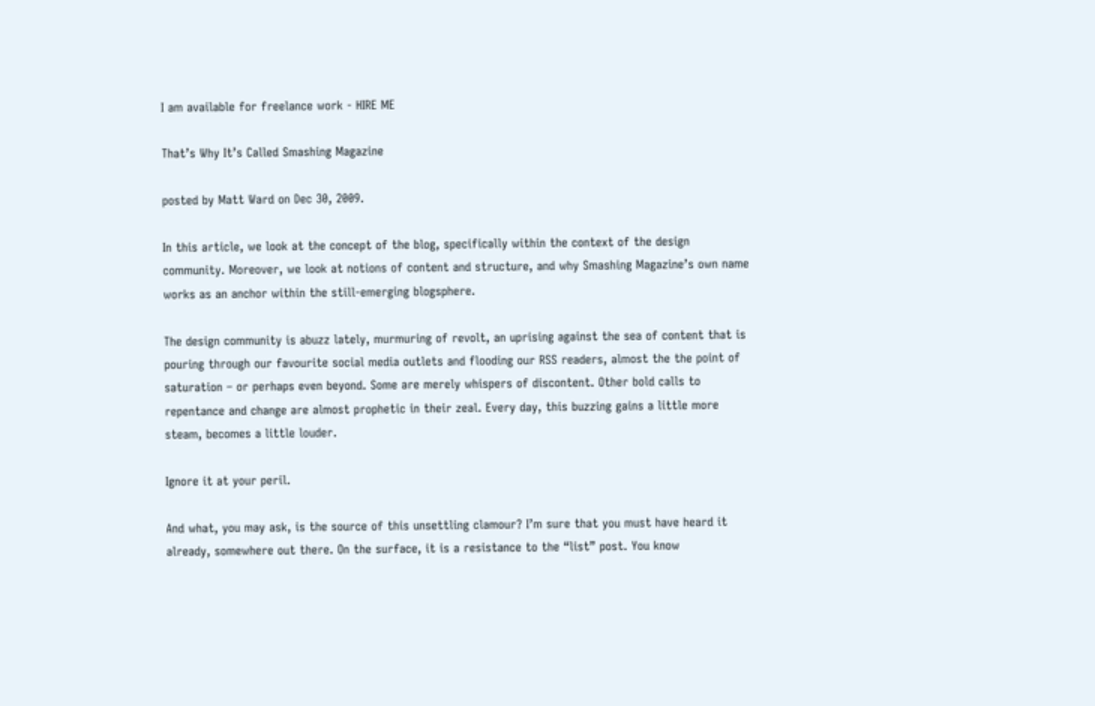I am available for freelance work - HIRE ME

That’s Why It’s Called Smashing Magazine

posted by Matt Ward on Dec 30, 2009.

In this article, we look at the concept of the blog, specifically within the context of the design community. Moreover, we look at notions of content and structure, and why Smashing Magazine’s own name works as an anchor within the still-emerging blogsphere.

The design community is abuzz lately, murmuring of revolt, an uprising against the sea of content that is pouring through our favourite social media outlets and flooding our RSS readers, almost the the point of saturation – or perhaps even beyond. Some are merely whispers of discontent. Other bold calls to repentance and change are almost prophetic in their zeal. Every day, this buzzing gains a little more steam, becomes a little louder.

Ignore it at your peril.

And what, you may ask, is the source of this unsettling clamour? I’m sure that you must have heard it already, somewhere out there. On the surface, it is a resistance to the “list” post. You know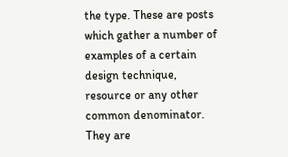the type. These are posts which gather a number of examples of a certain design technique, resource or any other common denominator. They are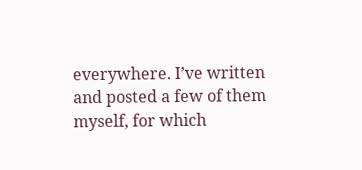everywhere. I’ve written and posted a few of them myself, for which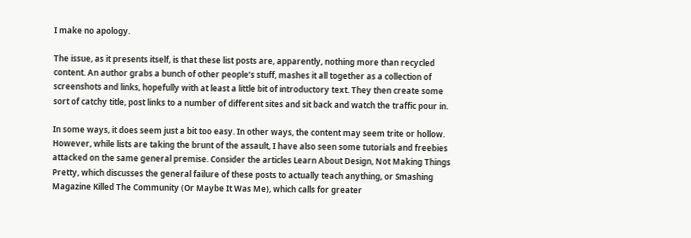I make no apology.

The issue, as it presents itself, is that these list posts are, apparently, nothing more than recycled content. An author grabs a bunch of other people’s stuff, mashes it all together as a collection of screenshots and links, hopefully with at least a little bit of introductory text. They then create some sort of catchy title, post links to a number of different sites and sit back and watch the traffic pour in.

In some ways, it does seem just a bit too easy. In other ways, the content may seem trite or hollow. However, while lists are taking the brunt of the assault, I have also seen some tutorials and freebies attacked on the same general premise. Consider the articles Learn About Design, Not Making Things Pretty, which discusses the general failure of these posts to actually teach anything, or Smashing Magazine Killed The Community (Or Maybe It Was Me), which calls for greater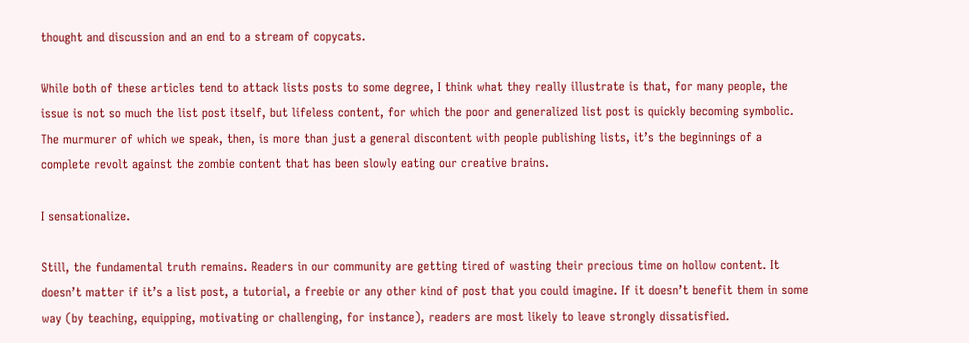thought and discussion and an end to a stream of copycats.

While both of these articles tend to attack lists posts to some degree, I think what they really illustrate is that, for many people, the issue is not so much the list post itself, but lifeless content, for which the poor and generalized list post is quickly becoming symbolic. The murmurer of which we speak, then, is more than just a general discontent with people publishing lists, it’s the beginnings of a complete revolt against the zombie content that has been slowly eating our creative brains.

I sensationalize.

Still, the fundamental truth remains. Readers in our community are getting tired of wasting their precious time on hollow content. It doesn’t matter if it’s a list post, a tutorial, a freebie or any other kind of post that you could imagine. If it doesn’t benefit them in some way (by teaching, equipping, motivating or challenging, for instance), readers are most likely to leave strongly dissatisfied.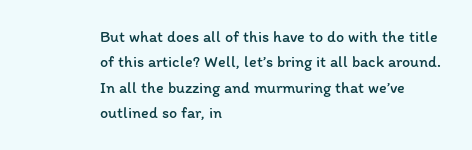But what does all of this have to do with the title of this article? Well, let’s bring it all back around. In all the buzzing and murmuring that we’ve outlined so far, in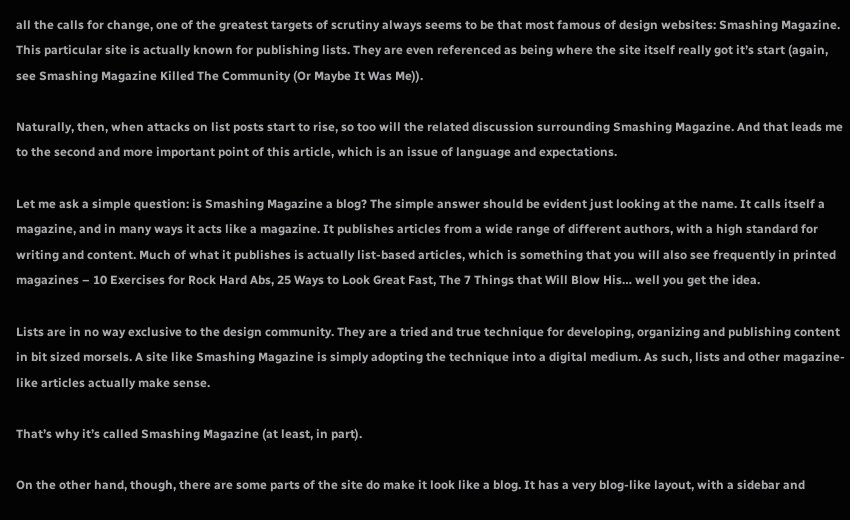all the calls for change, one of the greatest targets of scrutiny always seems to be that most famous of design websites: Smashing Magazine. This particular site is actually known for publishing lists. They are even referenced as being where the site itself really got it’s start (again, see Smashing Magazine Killed The Community (Or Maybe It Was Me)).

Naturally, then, when attacks on list posts start to rise, so too will the related discussion surrounding Smashing Magazine. And that leads me to the second and more important point of this article, which is an issue of language and expectations.

Let me ask a simple question: is Smashing Magazine a blog? The simple answer should be evident just looking at the name. It calls itself a magazine, and in many ways it acts like a magazine. It publishes articles from a wide range of different authors, with a high standard for writing and content. Much of what it publishes is actually list-based articles, which is something that you will also see frequently in printed magazines – 10 Exercises for Rock Hard Abs, 25 Ways to Look Great Fast, The 7 Things that Will Blow His… well you get the idea.

Lists are in no way exclusive to the design community. They are a tried and true technique for developing, organizing and publishing content in bit sized morsels. A site like Smashing Magazine is simply adopting the technique into a digital medium. As such, lists and other magazine-like articles actually make sense.

That’s why it’s called Smashing Magazine (at least, in part).

On the other hand, though, there are some parts of the site do make it look like a blog. It has a very blog-like layout, with a sidebar and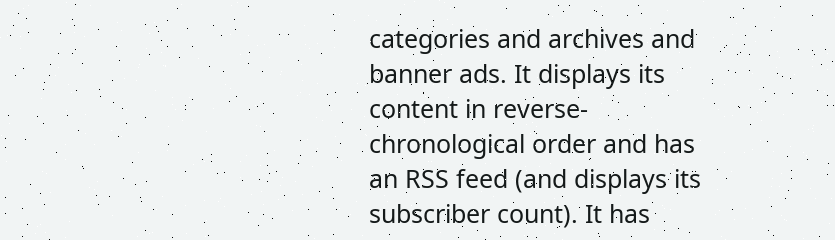categories and archives and banner ads. It displays its content in reverse-chronological order and has an RSS feed (and displays its subscriber count). It has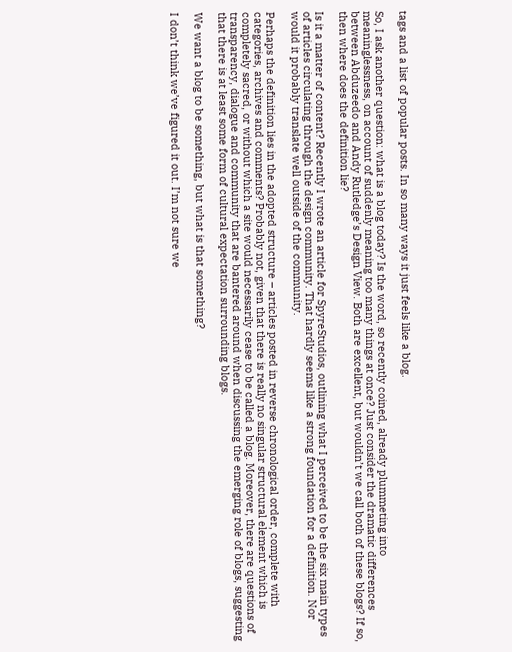tags and a list of popular posts. In so many ways it just feels like a blog.

So, I ask another question: what is a blog today? Is the word, so recently coined, already plummeting into meaninglessness, on account of suddenly meaning too many things at once? Just consider the dramatic differences between Abduzeedo and Andy Rutledge’s Design View. Both are excellent, but wouldn’t we call both of these blogs? If so, then where does the definition lie?

Is it a matter of content? Recently I wrote an article for SpyreStudios, outlining what I perceived to be the six main types of articles circulating through the design community. That hardly seems like a strong foundation for a definition. Nor would it probably translate well outside of the community.

Perhaps the definition lies in the adopted structure – articles posted in reverse chronological order, complete with categories, archives and comments? Probably not, given that there is really no singular structural element which is completely sacred, or without which a site would necessarily cease to be called a blog. Moreover, there are questions of transparency, dialogue and community that are bantered around when discussing the emerging role of blogs, suggesting that there is at least some form of cultural expectation surrounding blogs.

We want a blog to be something, but what is that something?

I don’t think we’ve figured it out. I’m not sure we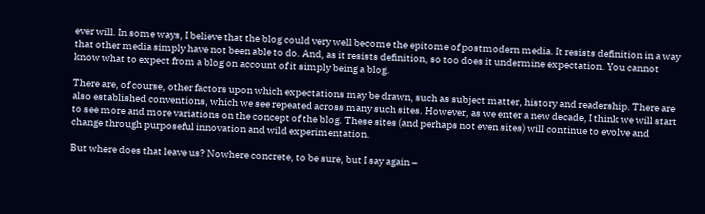ever will. In some ways, I believe that the blog could very well become the epitome of postmodern media. It resists definition in a way that other media simply have not been able to do. And, as it resists definition, so too does it undermine expectation. You cannot know what to expect from a blog on account of it simply being a blog.

There are, of course, other factors upon which expectations may be drawn, such as subject matter, history and readership. There are also established conventions, which we see repeated across many such sites. However, as we enter a new decade, I think we will start to see more and more variations on the concept of the blog. These sites (and perhaps not even sites) will continue to evolve and change through purposeful innovation and wild experimentation.

But where does that leave us? Nowhere concrete, to be sure, but I say again –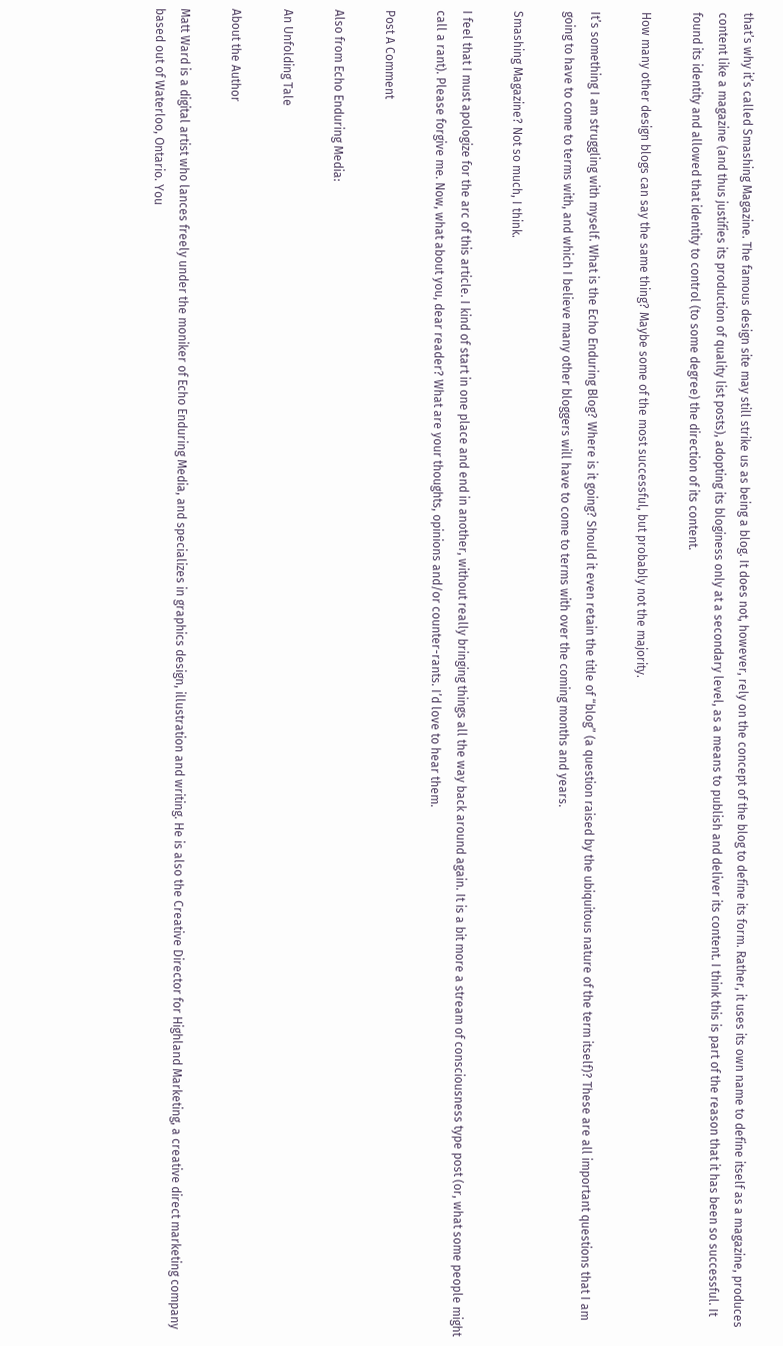that’s why it’s called Smashing Magazine. The famous design site may still strike us as being a blog. It does not, however, rely on the concept of the blog to define its form. Rather, it uses its own name to define itself as a magazine, produces content like a magazine (and thus justifies its production of quality list posts), adopting its bloginess only at a secondary level, as a means to publish and deliver its content. I think this is part of the reason that it has been so successful. It found its identity and allowed that identity to control (to some degree) the direction of its content.

How many other design blogs can say the same thing? Maybe some of the most successful, but probably not the majority.

It’s something I am struggling with myself. What is the Echo Enduring Blog? Where is it going? Should it even retain the title of “blog” (a question raised by the ubiquitous nature of the term itself)? These are all important questions that I am going to have to come to terms with, and which I believe many other bloggers will have to come to terms with over the coming months and years.

Smashing Magazine? Not so much, I think.

I feel that I must apologize for the arc of this article. I kind of start in one place and end in another, without really bringing things all the way back around again. It is a bit more a stream of consciousness type post (or, what some people might call a rant). Please forgive me. Now, what about you, dear reader? What are your thoughts, opinions and/or counter-rants. I’d love to hear them.

Post A Comment

Also from Echo Enduring Media:

An Unfolding Tale

About the Author

Matt Ward is a digital artist who lances freely under the moniker of Echo Enduring Media, and specializes in graphics design, illustration and writing. He is also the Creative Director for Highland Marketing, a creative direct marketing company based out of Waterloo, Ontario. You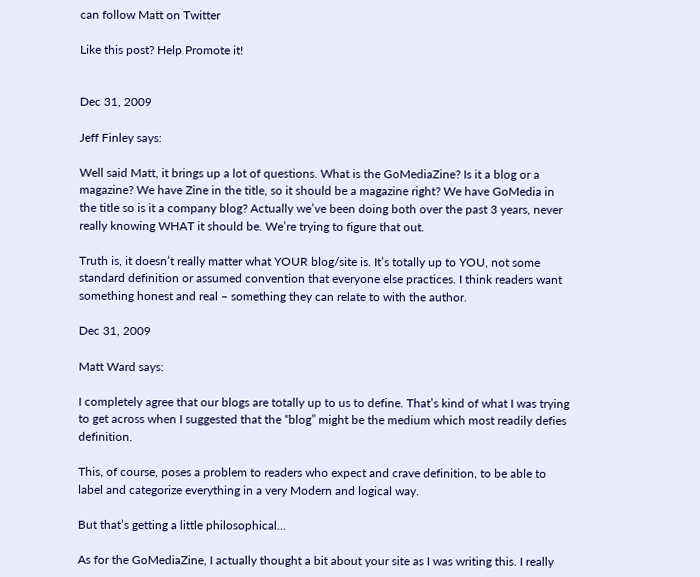can follow Matt on Twitter

Like this post? Help Promote it!


Dec 31, 2009

Jeff Finley says:

Well said Matt, it brings up a lot of questions. What is the GoMediaZine? Is it a blog or a magazine? We have Zine in the title, so it should be a magazine right? We have GoMedia in the title so is it a company blog? Actually we’ve been doing both over the past 3 years, never really knowing WHAT it should be. We’re trying to figure that out.

Truth is, it doesn’t really matter what YOUR blog/site is. It’s totally up to YOU, not some standard definition or assumed convention that everyone else practices. I think readers want something honest and real – something they can relate to with the author.

Dec 31, 2009

Matt Ward says:

I completely agree that our blogs are totally up to us to define. That’s kind of what I was trying to get across when I suggested that the “blog” might be the medium which most readily defies definition.

This, of course, poses a problem to readers who expect and crave definition, to be able to label and categorize everything in a very Modern and logical way.

But that’s getting a little philosophical…

As for the GoMediaZine, I actually thought a bit about your site as I was writing this. I really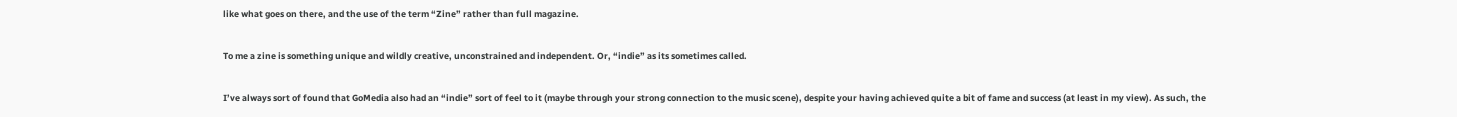like what goes on there, and the use of the term “Zine” rather than full magazine.

To me a zine is something unique and wildly creative, unconstrained and independent. Or, “indie” as its sometimes called.

I’ve always sort of found that GoMedia also had an “indie” sort of feel to it (maybe through your strong connection to the music scene), despite your having achieved quite a bit of fame and success (at least in my view). As such, the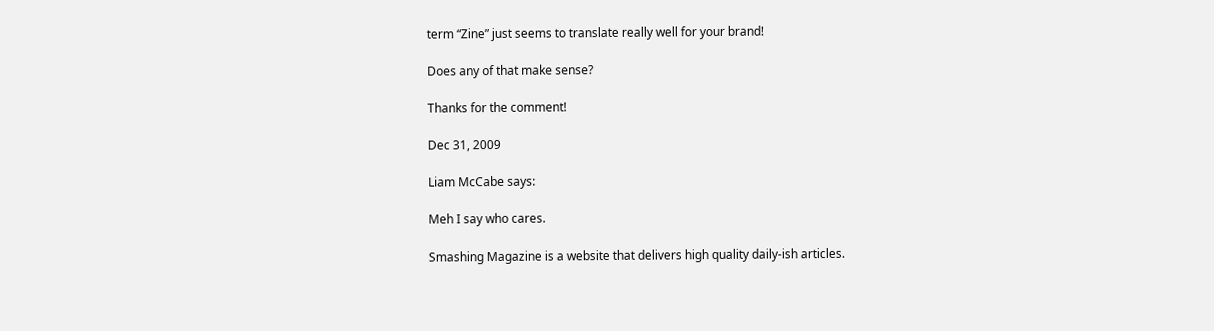term “Zine” just seems to translate really well for your brand!

Does any of that make sense?

Thanks for the comment!

Dec 31, 2009

Liam McCabe says:

Meh I say who cares.

Smashing Magazine is a website that delivers high quality daily-ish articles.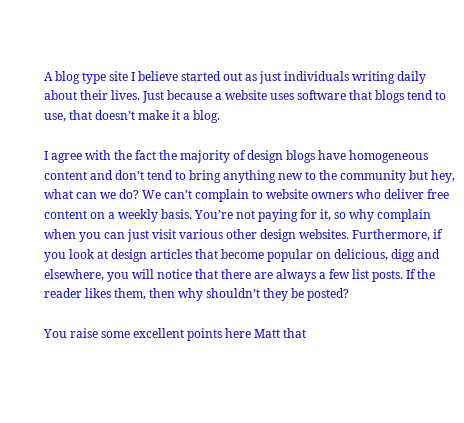A blog type site I believe started out as just individuals writing daily about their lives. Just because a website uses software that blogs tend to use, that doesn’t make it a blog.

I agree with the fact the majority of design blogs have homogeneous content and don’t tend to bring anything new to the community but hey, what can we do? We can’t complain to website owners who deliver free content on a weekly basis. You’re not paying for it, so why complain when you can just visit various other design websites. Furthermore, if you look at design articles that become popular on delicious, digg and elsewhere, you will notice that there are always a few list posts. If the reader likes them, then why shouldn’t they be posted?

You raise some excellent points here Matt that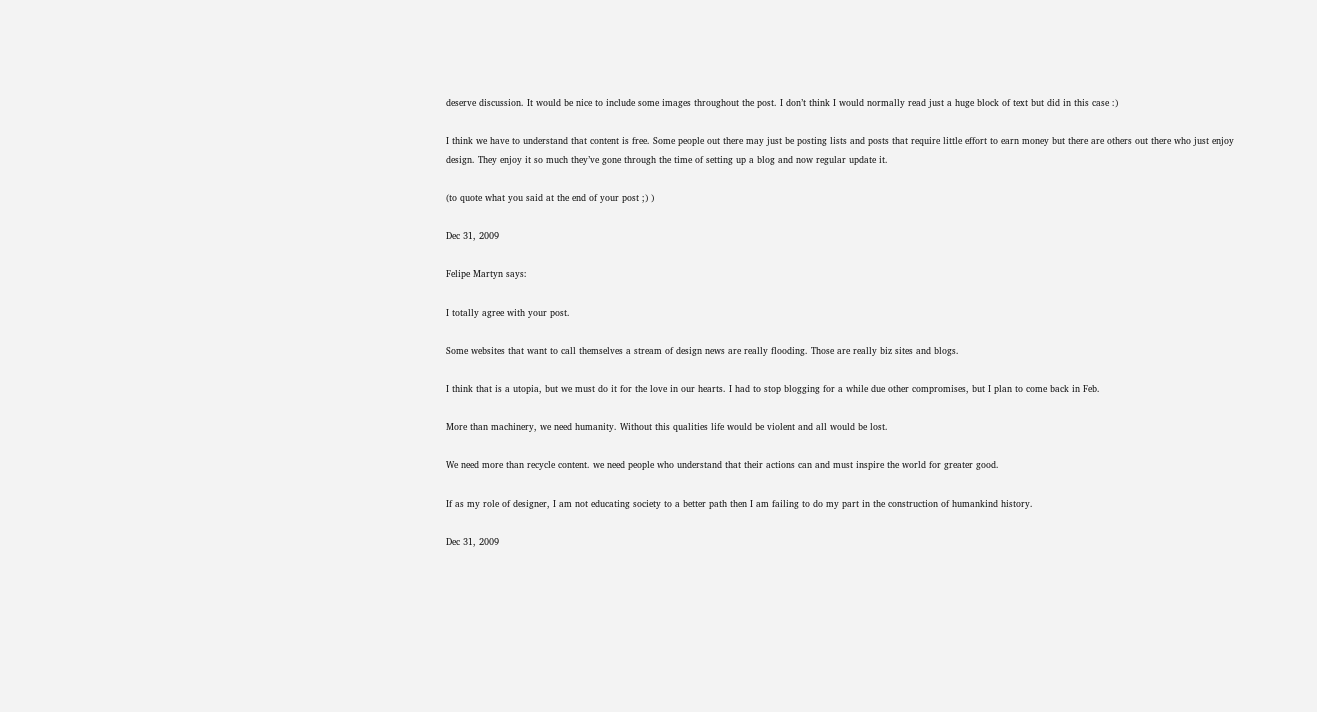deserve discussion. It would be nice to include some images throughout the post. I don’t think I would normally read just a huge block of text but did in this case :)

I think we have to understand that content is free. Some people out there may just be posting lists and posts that require little effort to earn money but there are others out there who just enjoy design. They enjoy it so much they’ve gone through the time of setting up a blog and now regular update it.

(to quote what you said at the end of your post ;) )

Dec 31, 2009

Felipe Martyn says:

I totally agree with your post.

Some websites that want to call themselves a stream of design news are really flooding. Those are really biz sites and blogs.

I think that is a utopia, but we must do it for the love in our hearts. I had to stop blogging for a while due other compromises, but I plan to come back in Feb.

More than machinery, we need humanity. Without this qualities life would be violent and all would be lost.

We need more than recycle content. we need people who understand that their actions can and must inspire the world for greater good.

If as my role of designer, I am not educating society to a better path then I am failing to do my part in the construction of humankind history.

Dec 31, 2009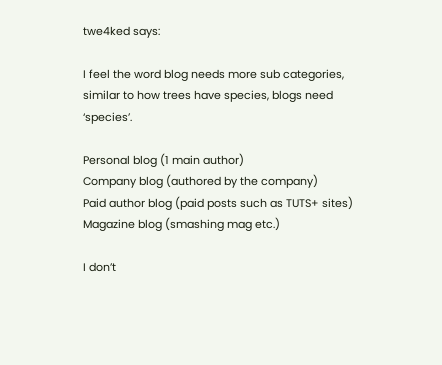twe4ked says:

I feel the word blog needs more sub categories, similar to how trees have species, blogs need ‘species’.

Personal blog (1 main author)
Company blog (authored by the company)
Paid author blog (paid posts such as TUTS+ sites)
Magazine blog (smashing mag etc.)

I don’t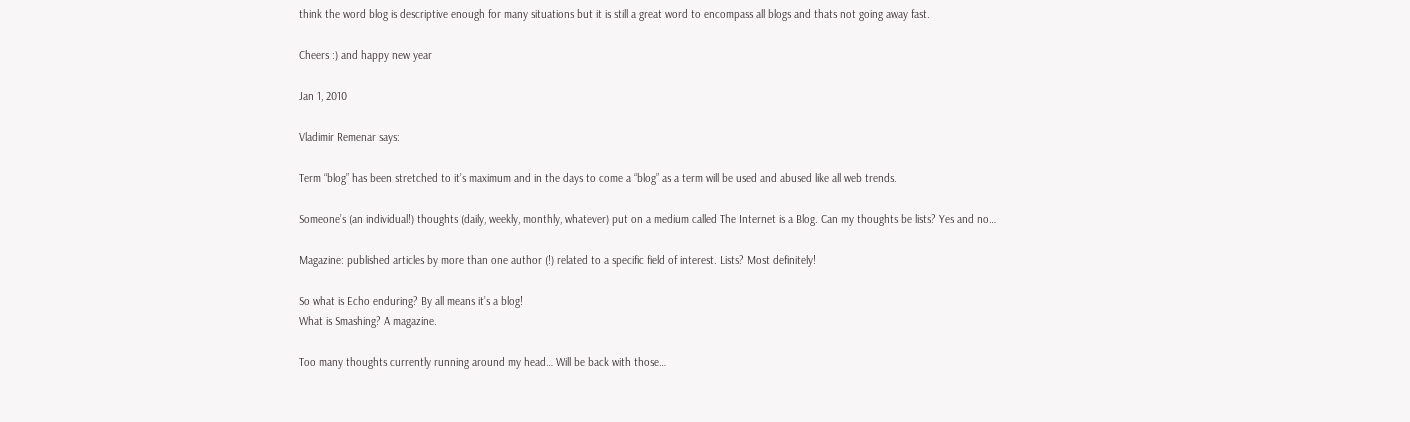think the word blog is descriptive enough for many situations but it is still a great word to encompass all blogs and thats not going away fast.

Cheers :) and happy new year

Jan 1, 2010

Vladimir Remenar says:

Term “blog” has been stretched to it’s maximum and in the days to come a “blog” as a term will be used and abused like all web trends.

Someone’s (an individual!) thoughts (daily, weekly, monthly, whatever) put on a medium called The Internet is a Blog. Can my thoughts be lists? Yes and no…

Magazine: published articles by more than one author (!) related to a specific field of interest. Lists? Most definitely!

So what is Echo enduring? By all means it’s a blog!
What is Smashing? A magazine.

Too many thoughts currently running around my head… Will be back with those…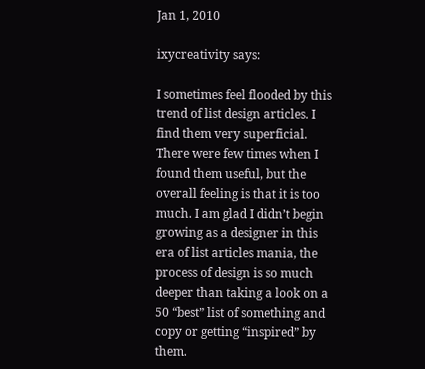Jan 1, 2010

ixycreativity says:

I sometimes feel flooded by this trend of list design articles. I find them very superficial. There were few times when I found them useful, but the overall feeling is that it is too much. I am glad I didn’t begin growing as a designer in this era of list articles mania, the process of design is so much deeper than taking a look on a 50 “best” list of something and copy or getting “inspired” by them.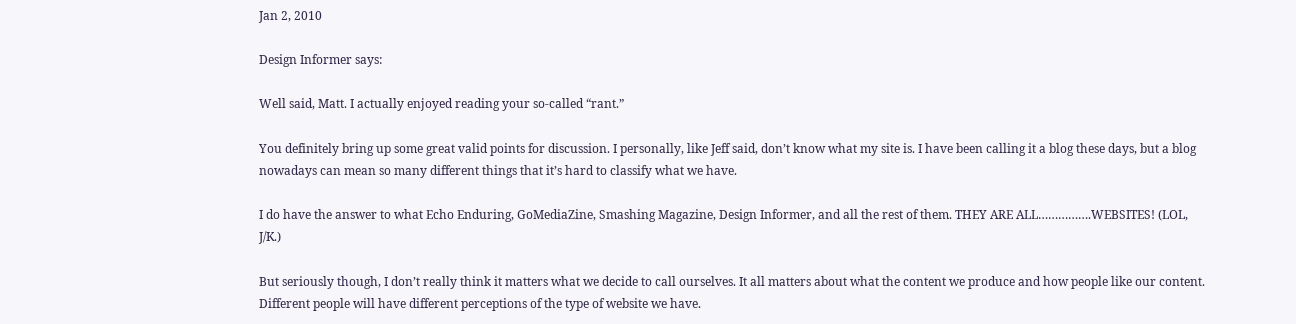Jan 2, 2010

Design Informer says:

Well said, Matt. I actually enjoyed reading your so-called “rant.”

You definitely bring up some great valid points for discussion. I personally, like Jeff said, don’t know what my site is. I have been calling it a blog these days, but a blog nowadays can mean so many different things that it’s hard to classify what we have.

I do have the answer to what Echo Enduring, GoMediaZine, Smashing Magazine, Design Informer, and all the rest of them. THEY ARE ALL…………….WEBSITES! (LOL, J/K.)

But seriously though, I don’t really think it matters what we decide to call ourselves. It all matters about what the content we produce and how people like our content. Different people will have different perceptions of the type of website we have.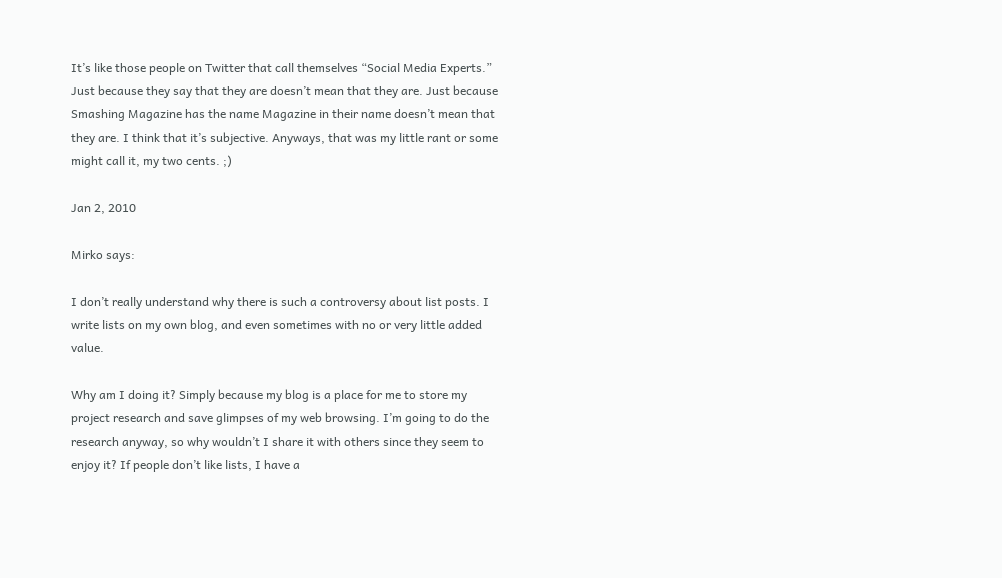It’s like those people on Twitter that call themselves “Social Media Experts.” Just because they say that they are doesn’t mean that they are. Just because Smashing Magazine has the name Magazine in their name doesn’t mean that they are. I think that it’s subjective. Anyways, that was my little rant or some might call it, my two cents. ;)

Jan 2, 2010

Mirko says:

I don’t really understand why there is such a controversy about list posts. I write lists on my own blog, and even sometimes with no or very little added value.

Why am I doing it? Simply because my blog is a place for me to store my project research and save glimpses of my web browsing. I’m going to do the research anyway, so why wouldn’t I share it with others since they seem to enjoy it? If people don’t like lists, I have a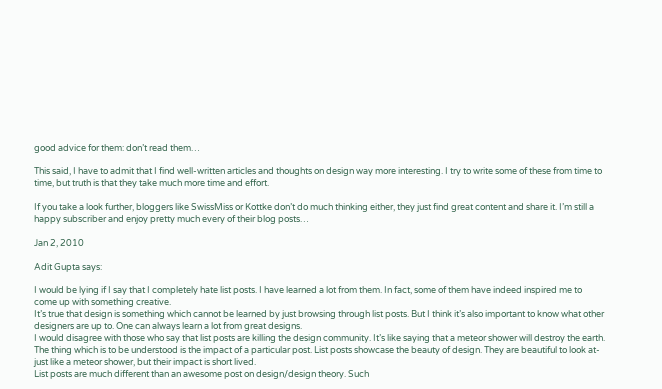good advice for them: don’t read them…

This said, I have to admit that I find well-written articles and thoughts on design way more interesting. I try to write some of these from time to time, but truth is that they take much more time and effort.

If you take a look further, bloggers like SwissMiss or Kottke don’t do much thinking either, they just find great content and share it. I’m still a happy subscriber and enjoy pretty much every of their blog posts…

Jan 2, 2010

Adit Gupta says:

I would be lying if I say that I completely hate list posts. I have learned a lot from them. In fact, some of them have indeed inspired me to come up with something creative.
It’s true that design is something which cannot be learned by just browsing through list posts. But I think it’s also important to know what other designers are up to. One can always learn a lot from great designs.
I would disagree with those who say that list posts are killing the design community. It’s like saying that a meteor shower will destroy the earth. The thing which is to be understood is the impact of a particular post. List posts showcase the beauty of design. They are beautiful to look at- just like a meteor shower, but their impact is short lived.
List posts are much different than an awesome post on design/design theory. Such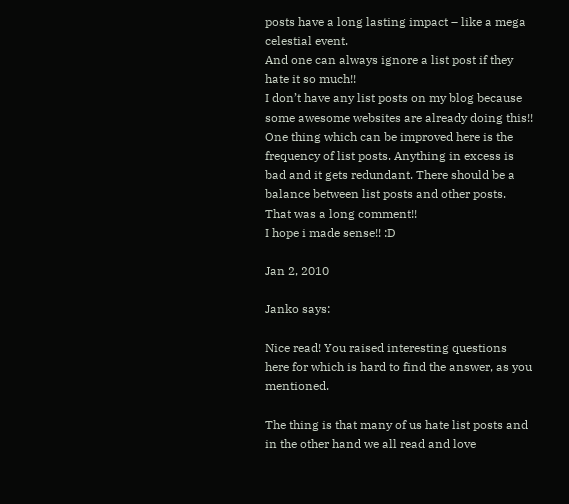posts have a long lasting impact – like a mega celestial event.
And one can always ignore a list post if they hate it so much!!
I don’t have any list posts on my blog because some awesome websites are already doing this!! One thing which can be improved here is the frequency of list posts. Anything in excess is bad and it gets redundant. There should be a balance between list posts and other posts.
That was a long comment!!
I hope i made sense!! :D

Jan 2, 2010

Janko says:

Nice read! You raised interesting questions here for which is hard to find the answer, as you mentioned.

The thing is that many of us hate list posts and in the other hand we all read and love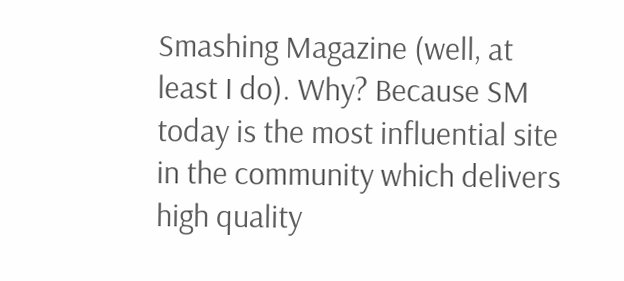Smashing Magazine (well, at least I do). Why? Because SM today is the most influential site in the community which delivers high quality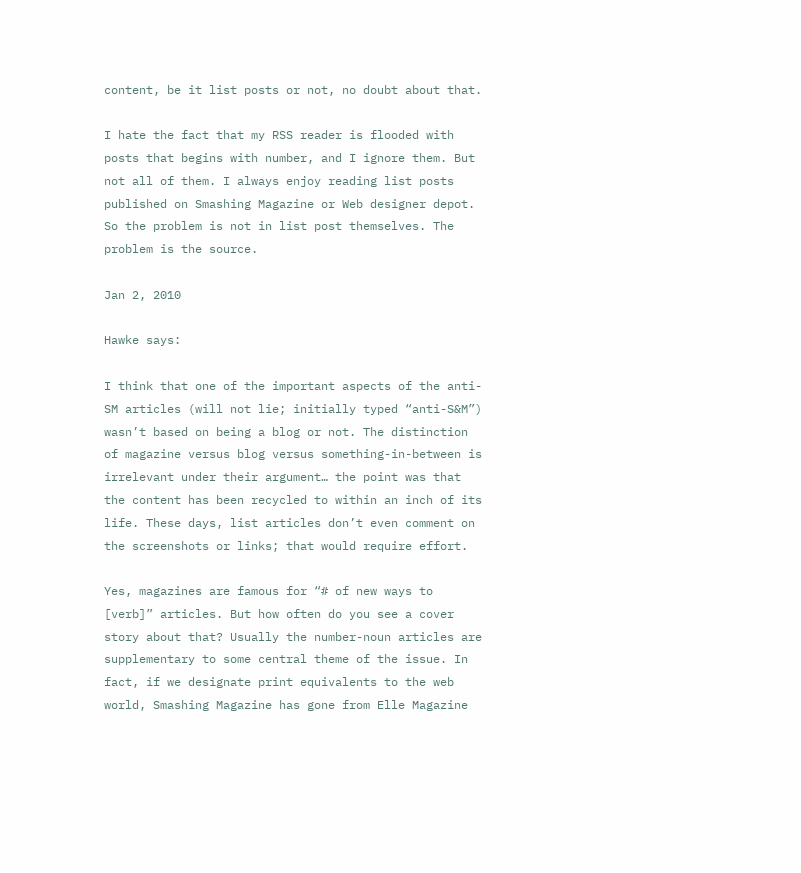content, be it list posts or not, no doubt about that.

I hate the fact that my RSS reader is flooded with posts that begins with number, and I ignore them. But not all of them. I always enjoy reading list posts published on Smashing Magazine or Web designer depot. So the problem is not in list post themselves. The problem is the source.

Jan 2, 2010

Hawke says:

I think that one of the important aspects of the anti-SM articles (will not lie; initially typed “anti-S&M”) wasn’t based on being a blog or not. The distinction of magazine versus blog versus something-in-between is irrelevant under their argument… the point was that the content has been recycled to within an inch of its life. These days, list articles don’t even comment on the screenshots or links; that would require effort.

Yes, magazines are famous for “# of new ways to [verb]” articles. But how often do you see a cover story about that? Usually the number-noun articles are supplementary to some central theme of the issue. In fact, if we designate print equivalents to the web world, Smashing Magazine has gone from Elle Magazine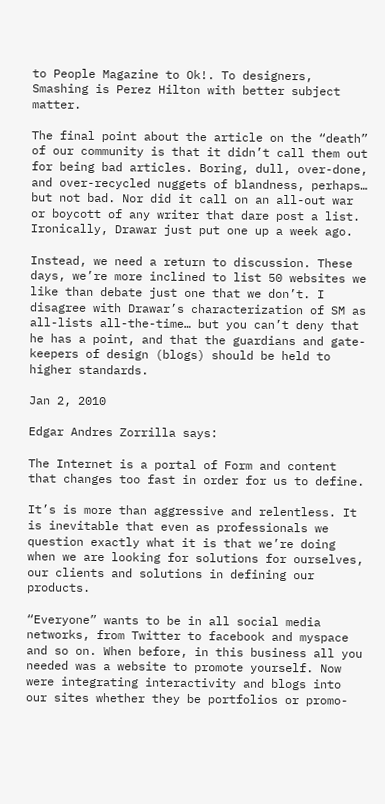to People Magazine to Ok!. To designers, Smashing is Perez Hilton with better subject matter.

The final point about the article on the “death” of our community is that it didn’t call them out for being bad articles. Boring, dull, over-done, and over-recycled nuggets of blandness, perhaps… but not bad. Nor did it call on an all-out war or boycott of any writer that dare post a list. Ironically, Drawar just put one up a week ago.

Instead, we need a return to discussion. These days, we’re more inclined to list 50 websites we like than debate just one that we don’t. I disagree with Drawar’s characterization of SM as all-lists all-the-time… but you can’t deny that he has a point, and that the guardians and gate-keepers of design (blogs) should be held to higher standards.

Jan 2, 2010

Edgar Andres Zorrilla says:

The Internet is a portal of Form and content that changes too fast in order for us to define.

It’s is more than aggressive and relentless. It is inevitable that even as professionals we question exactly what it is that we’re doing when we are looking for solutions for ourselves, our clients and solutions in defining our products.

“Everyone” wants to be in all social media networks, from Twitter to facebook and myspace and so on. When before, in this business all you needed was a website to promote yourself. Now were integrating interactivity and blogs into our sites whether they be portfolios or promo-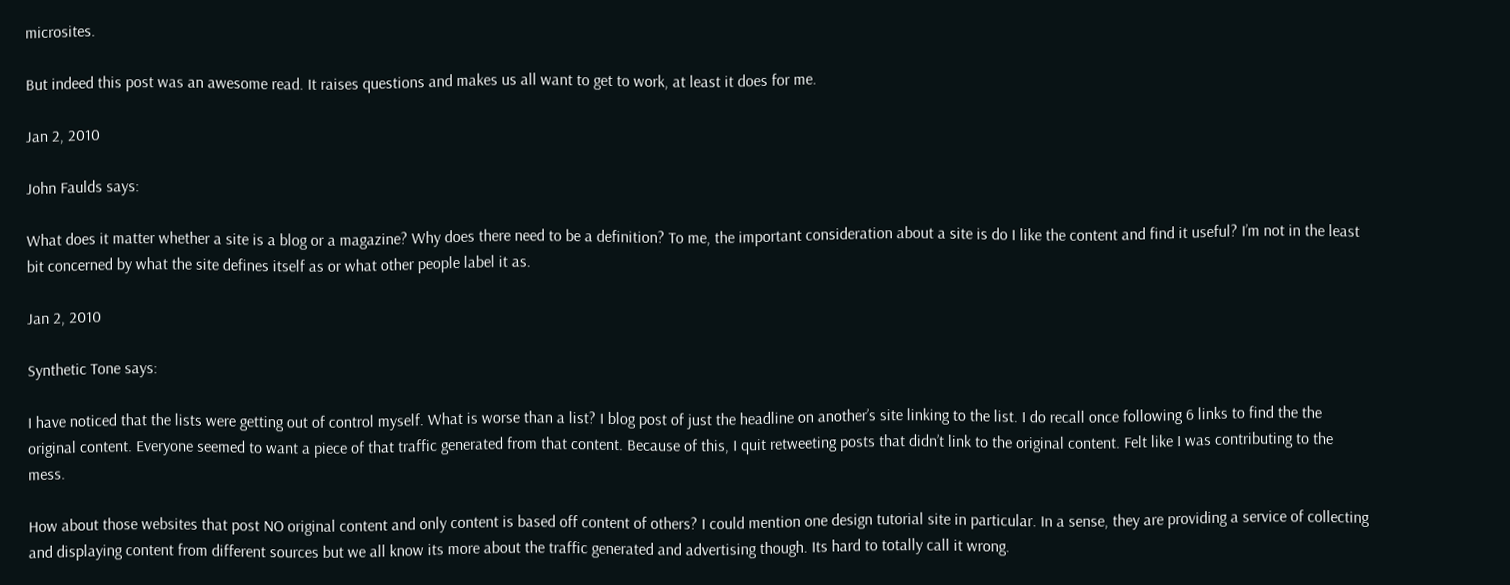microsites.

But indeed this post was an awesome read. It raises questions and makes us all want to get to work, at least it does for me.

Jan 2, 2010

John Faulds says:

What does it matter whether a site is a blog or a magazine? Why does there need to be a definition? To me, the important consideration about a site is do I like the content and find it useful? I’m not in the least bit concerned by what the site defines itself as or what other people label it as.

Jan 2, 2010

Synthetic Tone says:

I have noticed that the lists were getting out of control myself. What is worse than a list? I blog post of just the headline on another’s site linking to the list. I do recall once following 6 links to find the the original content. Everyone seemed to want a piece of that traffic generated from that content. Because of this, I quit retweeting posts that didn’t link to the original content. Felt like I was contributing to the mess.

How about those websites that post NO original content and only content is based off content of others? I could mention one design tutorial site in particular. In a sense, they are providing a service of collecting and displaying content from different sources but we all know its more about the traffic generated and advertising though. Its hard to totally call it wrong.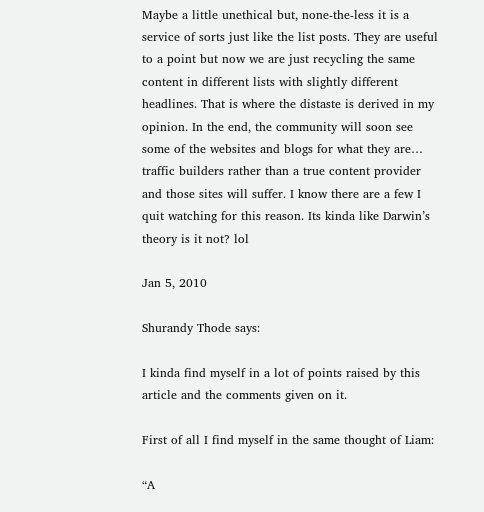Maybe a little unethical but, none-the-less it is a service of sorts just like the list posts. They are useful to a point but now we are just recycling the same content in different lists with slightly different headlines. That is where the distaste is derived in my opinion. In the end, the community will soon see some of the websites and blogs for what they are… traffic builders rather than a true content provider and those sites will suffer. I know there are a few I quit watching for this reason. Its kinda like Darwin’s theory is it not? lol

Jan 5, 2010

Shurandy Thode says:

I kinda find myself in a lot of points raised by this article and the comments given on it.

First of all I find myself in the same thought of Liam:

“A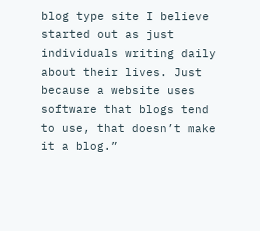blog type site I believe started out as just individuals writing daily about their lives. Just because a website uses software that blogs tend to use, that doesn’t make it a blog.”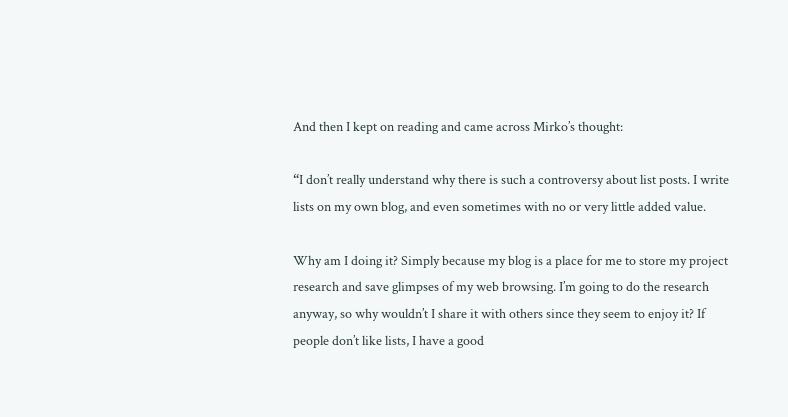And then I kept on reading and came across Mirko’s thought:

“I don’t really understand why there is such a controversy about list posts. I write lists on my own blog, and even sometimes with no or very little added value.

Why am I doing it? Simply because my blog is a place for me to store my project research and save glimpses of my web browsing. I’m going to do the research anyway, so why wouldn’t I share it with others since they seem to enjoy it? If people don’t like lists, I have a good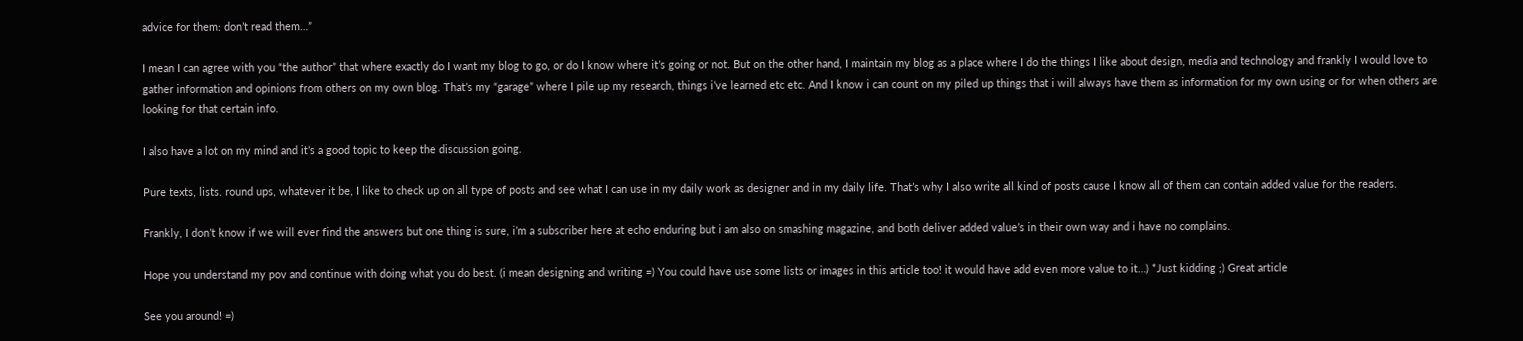advice for them: don’t read them…”

I mean I can agree with you “the author” that where exactly do I want my blog to go, or do I know where it’s going or not. But on the other hand, I maintain my blog as a place where I do the things I like about design, media and technology and frankly I would love to gather information and opinions from others on my own blog. That’s my “garage” where I pile up my research, things i’ve learned etc etc. And I know i can count on my piled up things that i will always have them as information for my own using or for when others are looking for that certain info.

I also have a lot on my mind and it’s a good topic to keep the discussion going.

Pure texts, lists. round ups, whatever it be, I like to check up on all type of posts and see what I can use in my daily work as designer and in my daily life. That’s why I also write all kind of posts cause I know all of them can contain added value for the readers.

Frankly, I don’t know if we will ever find the answers but one thing is sure, i’m a subscriber here at echo enduring but i am also on smashing magazine, and both deliver added value’s in their own way and i have no complains.

Hope you understand my pov and continue with doing what you do best. (i mean designing and writing =) You could have use some lists or images in this article too! it would have add even more value to it…) *Just kidding ;) Great article

See you around! =)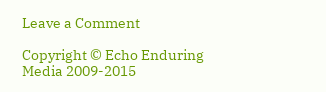Leave a Comment

Copyright © Echo Enduring Media 2009-2015